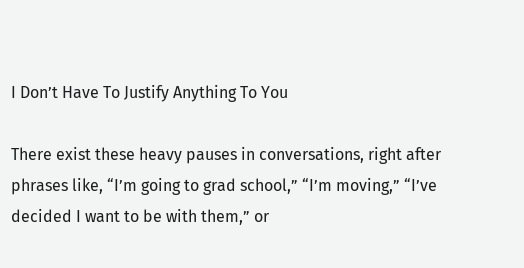I Don’t Have To Justify Anything To You

There exist these heavy pauses in conversations, right after phrases like, “I’m going to grad school,” “I’m moving,” “I’ve decided I want to be with them,” or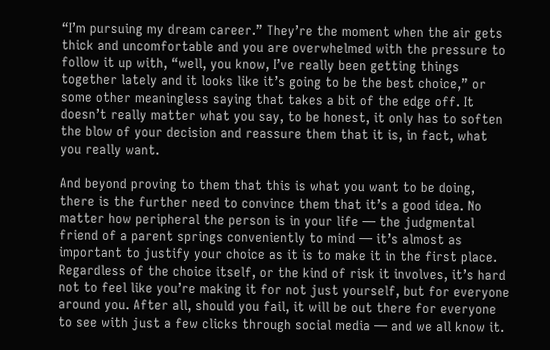“I’m pursuing my dream career.” They’re the moment when the air gets thick and uncomfortable and you are overwhelmed with the pressure to follow it up with, “well, you know, I’ve really been getting things together lately and it looks like it’s going to be the best choice,” or some other meaningless saying that takes a bit of the edge off. It doesn’t really matter what you say, to be honest, it only has to soften the blow of your decision and reassure them that it is, in fact, what you really want.

And beyond proving to them that this is what you want to be doing, there is the further need to convince them that it’s a good idea. No matter how peripheral the person is in your life — the judgmental friend of a parent springs conveniently to mind — it’s almost as important to justify your choice as it is to make it in the first place. Regardless of the choice itself, or the kind of risk it involves, it’s hard not to feel like you’re making it for not just yourself, but for everyone around you. After all, should you fail, it will be out there for everyone to see with just a few clicks through social media — and we all know it.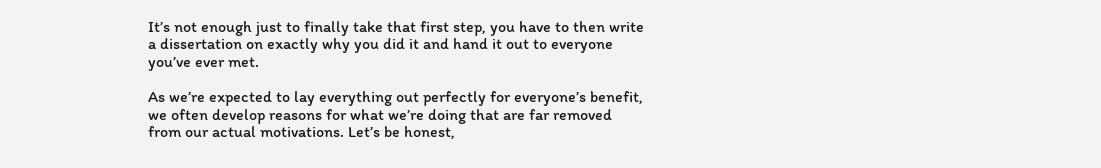It’s not enough just to finally take that first step, you have to then write a dissertation on exactly why you did it and hand it out to everyone you’ve ever met.

As we’re expected to lay everything out perfectly for everyone’s benefit, we often develop reasons for what we’re doing that are far removed from our actual motivations. Let’s be honest,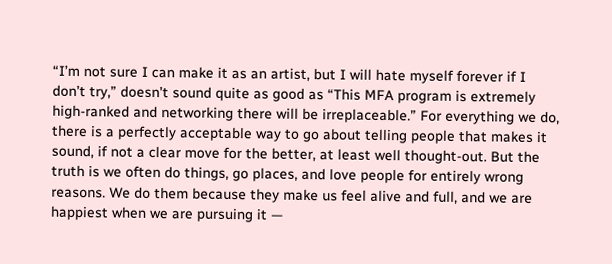“I’m not sure I can make it as an artist, but I will hate myself forever if I don’t try,” doesn’t sound quite as good as “This MFA program is extremely high-ranked and networking there will be irreplaceable.” For everything we do, there is a perfectly acceptable way to go about telling people that makes it sound, if not a clear move for the better, at least well thought-out. But the truth is we often do things, go places, and love people for entirely wrong reasons. We do them because they make us feel alive and full, and we are happiest when we are pursuing it —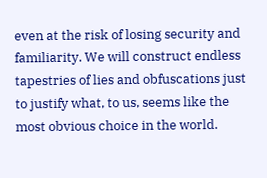even at the risk of losing security and familiarity. We will construct endless tapestries of lies and obfuscations just to justify what, to us, seems like the most obvious choice in the world.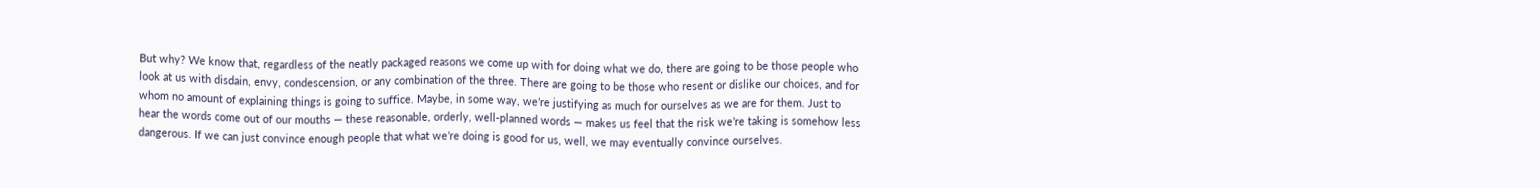But why? We know that, regardless of the neatly packaged reasons we come up with for doing what we do, there are going to be those people who look at us with disdain, envy, condescension, or any combination of the three. There are going to be those who resent or dislike our choices, and for whom no amount of explaining things is going to suffice. Maybe, in some way, we’re justifying as much for ourselves as we are for them. Just to hear the words come out of our mouths — these reasonable, orderly, well-planned words — makes us feel that the risk we’re taking is somehow less dangerous. If we can just convince enough people that what we’re doing is good for us, well, we may eventually convince ourselves.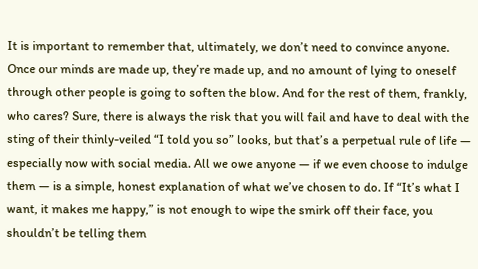It is important to remember that, ultimately, we don’t need to convince anyone. Once our minds are made up, they’re made up, and no amount of lying to oneself through other people is going to soften the blow. And for the rest of them, frankly, who cares? Sure, there is always the risk that you will fail and have to deal with the sting of their thinly-veiled “I told you so” looks, but that’s a perpetual rule of life — especially now with social media. All we owe anyone — if we even choose to indulge them — is a simple, honest explanation of what we’ve chosen to do. If “It’s what I want, it makes me happy,” is not enough to wipe the smirk off their face, you shouldn’t be telling them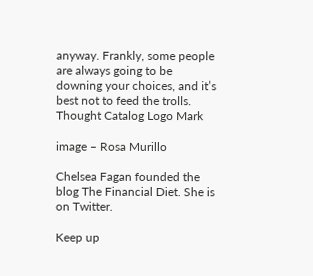anyway. Frankly, some people are always going to be downing your choices, and it’s best not to feed the trolls. Thought Catalog Logo Mark

image – Rosa Murillo

Chelsea Fagan founded the blog The Financial Diet. She is on Twitter.

Keep up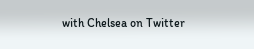with Chelsea on Twitter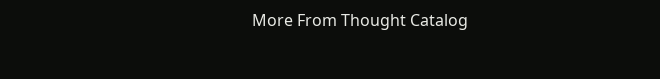More From Thought Catalog